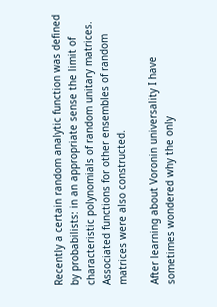Recently a certain random analytic function was defined by probabilists: in an appropriate sense the limit of characteristic polynomials of random unitary matrices. Associated functions for other ensembles of random matrices were also constructed.

After learning about Voronin universality I have sometimes wondered why the only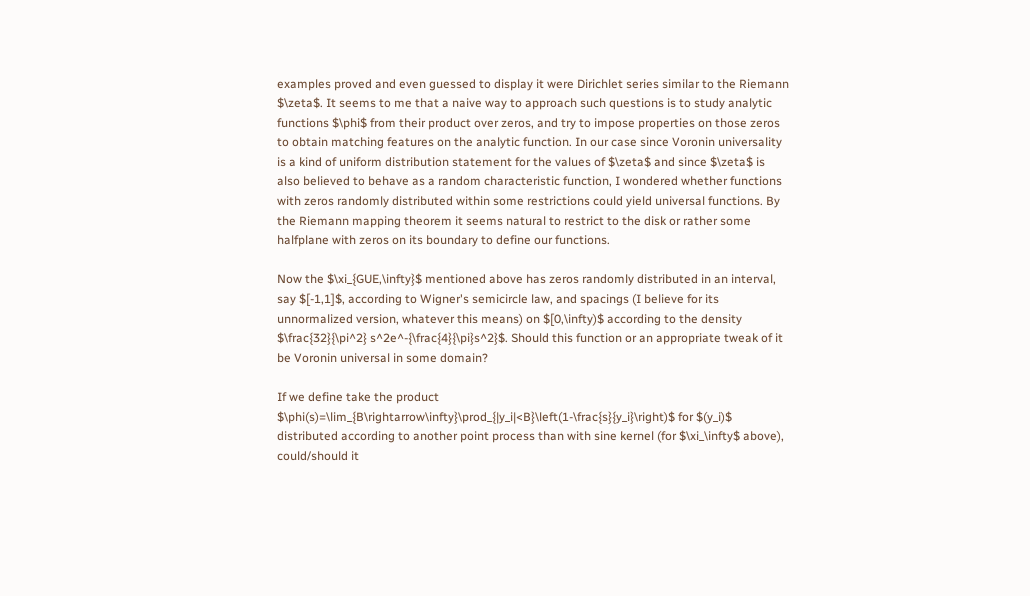examples proved and even guessed to display it were Dirichlet series similar to the Riemann $\zeta$. It seems to me that a naive way to approach such questions is to study analytic functions $\phi$ from their product over zeros, and try to impose properties on those zeros to obtain matching features on the analytic function. In our case since Voronin universality is a kind of uniform distribution statement for the values of $\zeta$ and since $\zeta$ is also believed to behave as a random characteristic function, I wondered whether functions with zeros randomly distributed within some restrictions could yield universal functions. By the Riemann mapping theorem it seems natural to restrict to the disk or rather some halfplane with zeros on its boundary to define our functions.

Now the $\xi_{GUE,\infty}$ mentioned above has zeros randomly distributed in an interval, say $[-1,1]$, according to Wigner's semicircle law, and spacings (I believe for its unnormalized version, whatever this means) on $[0,\infty)$ according to the density $\frac{32}{\pi^2} s^2e^-{\frac{4}{\pi}s^2}$. Should this function or an appropriate tweak of it be Voronin universal in some domain?

If we define take the product $\phi(s)=\lim_{B\rightarrow\infty}\prod_{|y_i|<B}\left(1-\frac{s}{y_i}\right)$ for $(y_i)$ distributed according to another point process than with sine kernel (for $\xi_\infty$ above), could/should it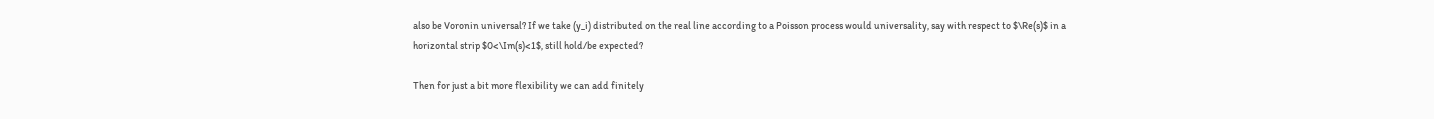also be Voronin universal? If we take (y_i) distributed on the real line according to a Poisson process would universality, say with respect to $\Re(s)$ in a horizontal strip $0<\Im(s)<1$, still hold/be expected?

Then for just a bit more flexibility we can add finitely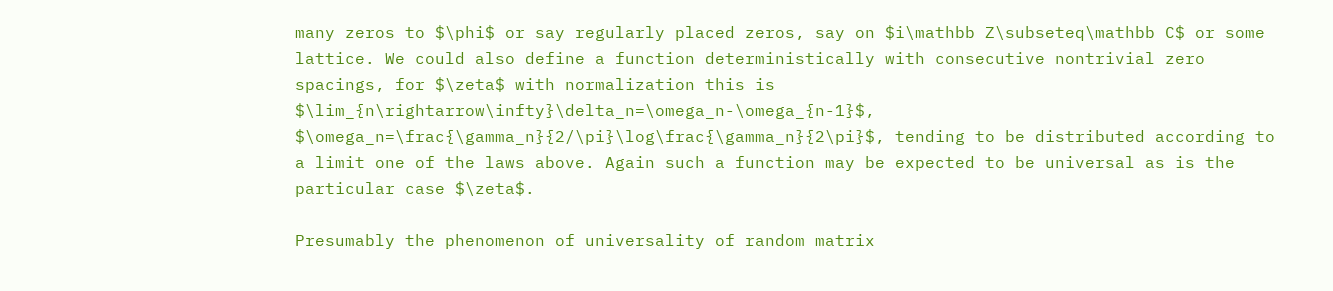many zeros to $\phi$ or say regularly placed zeros, say on $i\mathbb Z\subseteq\mathbb C$ or some lattice. We could also define a function deterministically with consecutive nontrivial zero spacings, for $\zeta$ with normalization this is $\lim_{n\rightarrow\infty}\delta_n=\omega_n-\omega_{n-1}$, $\omega_n=\frac{\gamma_n}{2/\pi}\log\frac{\gamma_n}{2\pi}$, tending to be distributed according to a limit one of the laws above. Again such a function may be expected to be universal as is the particular case $\zeta$.

Presumably the phenomenon of universality of random matrix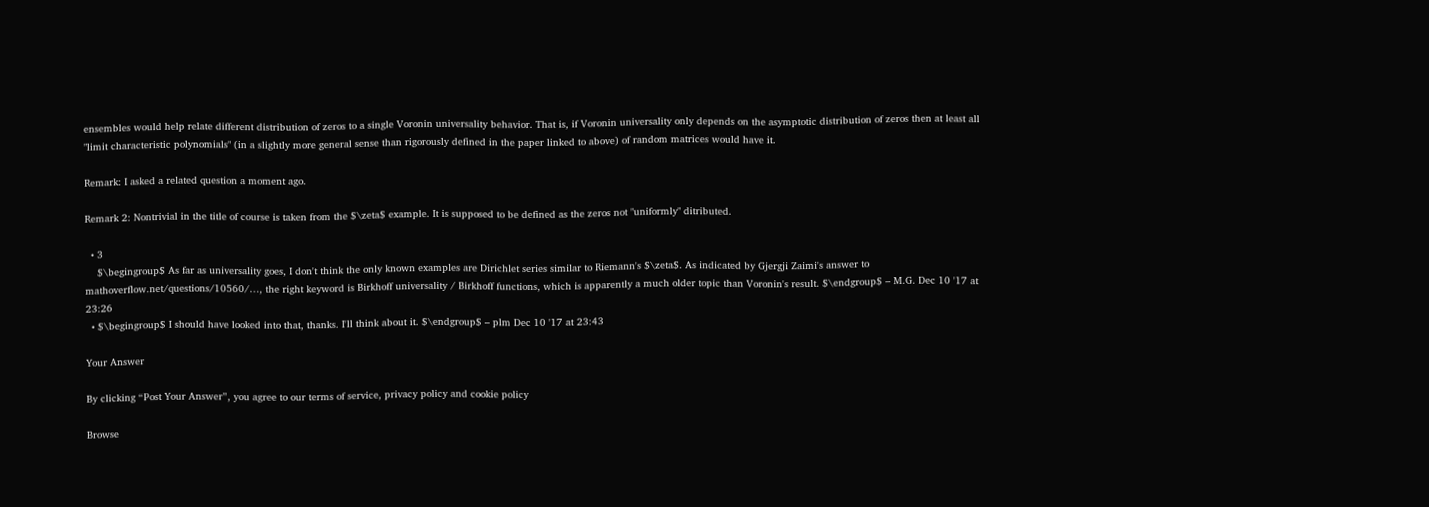ensembles would help relate different distribution of zeros to a single Voronin universality behavior. That is, if Voronin universality only depends on the asymptotic distribution of zeros then at least all "limit characteristic polynomials" (in a slightly more general sense than rigorously defined in the paper linked to above) of random matrices would have it.

Remark: I asked a related question a moment ago.

Remark 2: Nontrivial in the title of course is taken from the $\zeta$ example. It is supposed to be defined as the zeros not "uniformly" ditributed.

  • 3
    $\begingroup$ As far as universality goes, I don't think the only known examples are Dirichlet series similar to Riemann's $\zeta$. As indicated by Gjergji Zaimi's answer to mathoverflow.net/questions/10560/…, the right keyword is Birkhoff universality / Birkhoff functions, which is apparently a much older topic than Voronin's result. $\endgroup$ – M.G. Dec 10 '17 at 23:26
  • $\begingroup$ I should have looked into that, thanks. I'll think about it. $\endgroup$ – plm Dec 10 '17 at 23:43

Your Answer

By clicking “Post Your Answer”, you agree to our terms of service, privacy policy and cookie policy

Browse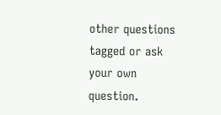other questions tagged or ask your own question.